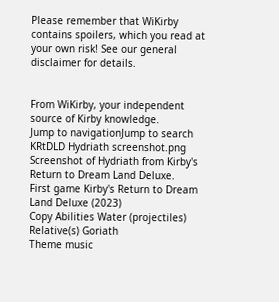Please remember that WiKirby contains spoilers, which you read at your own risk! See our general disclaimer for details.


From WiKirby, your independent source of Kirby knowledge.
Jump to navigationJump to search
KRtDLD Hydriath screenshot.png
Screenshot of Hydriath from Kirby's Return to Dream Land Deluxe.
First game Kirby's Return to Dream Land Deluxe (2023)
Copy Abilities Water (projectiles)
Relative(s) Goriath
Theme music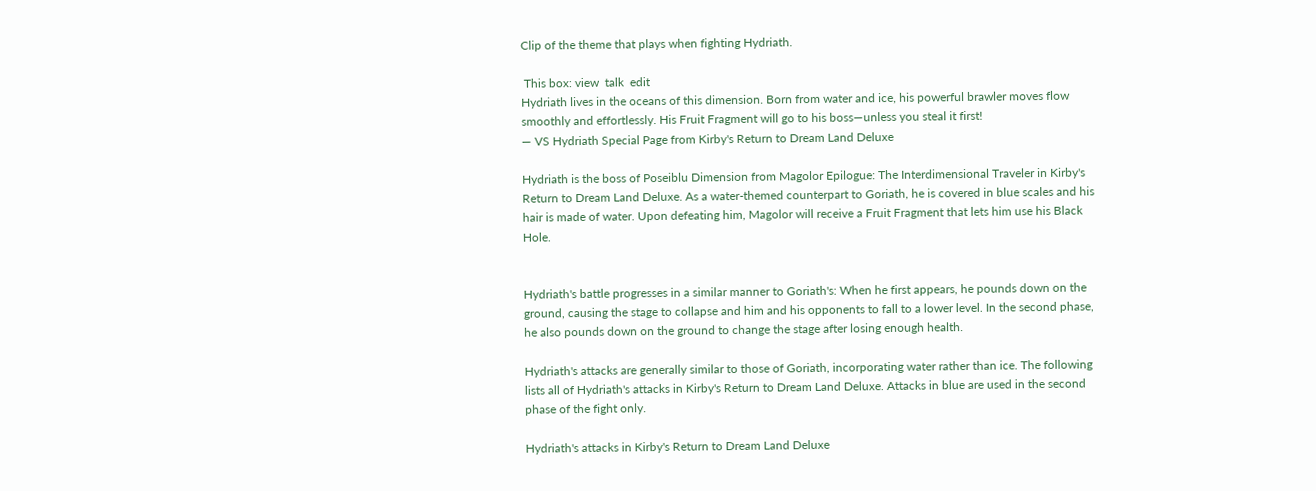Clip of the theme that plays when fighting Hydriath.

 This box: view  talk  edit
Hydriath lives in the oceans of this dimension. Born from water and ice, his powerful brawler moves flow smoothly and effortlessly. His Fruit Fragment will go to his boss—unless you steal it first!
— VS Hydriath Special Page from Kirby's Return to Dream Land Deluxe

Hydriath is the boss of Poseiblu Dimension from Magolor Epilogue: The Interdimensional Traveler in Kirby's Return to Dream Land Deluxe. As a water-themed counterpart to Goriath, he is covered in blue scales and his hair is made of water. Upon defeating him, Magolor will receive a Fruit Fragment that lets him use his Black Hole.


Hydriath's battle progresses in a similar manner to Goriath's: When he first appears, he pounds down on the ground, causing the stage to collapse and him and his opponents to fall to a lower level. In the second phase, he also pounds down on the ground to change the stage after losing enough health.

Hydriath's attacks are generally similar to those of Goriath, incorporating water rather than ice. The following lists all of Hydriath's attacks in Kirby's Return to Dream Land Deluxe. Attacks in blue are used in the second phase of the fight only.

Hydriath's attacks in Kirby's Return to Dream Land Deluxe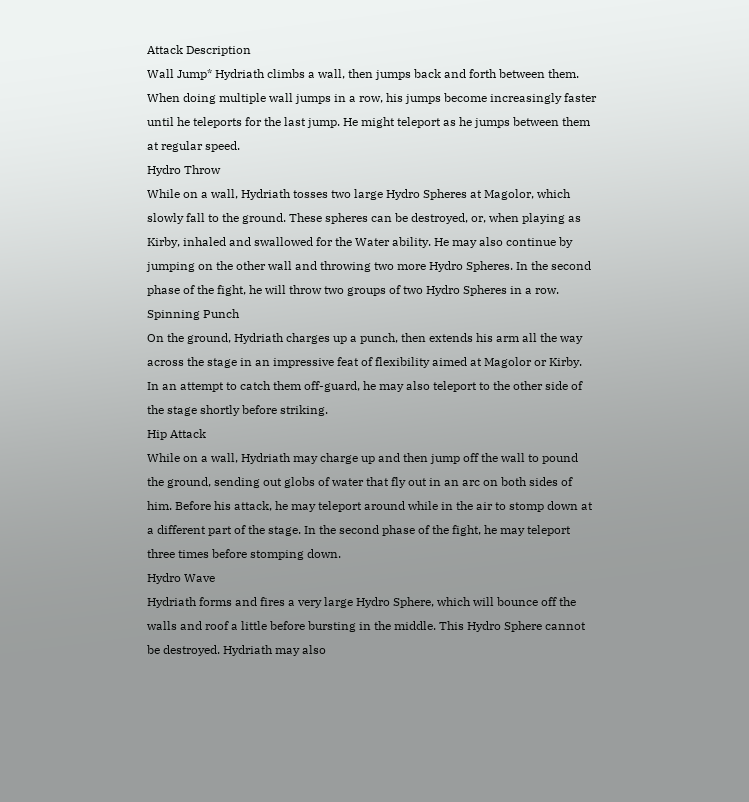Attack Description
Wall Jump* Hydriath climbs a wall, then jumps back and forth between them. When doing multiple wall jumps in a row, his jumps become increasingly faster until he teleports for the last jump. He might teleport as he jumps between them at regular speed.
Hydro Throw
While on a wall, Hydriath tosses two large Hydro Spheres at Magolor, which slowly fall to the ground. These spheres can be destroyed, or, when playing as Kirby, inhaled and swallowed for the Water ability. He may also continue by jumping on the other wall and throwing two more Hydro Spheres. In the second phase of the fight, he will throw two groups of two Hydro Spheres in a row.
Spinning Punch
On the ground, Hydriath charges up a punch, then extends his arm all the way across the stage in an impressive feat of flexibility aimed at Magolor or Kirby. In an attempt to catch them off-guard, he may also teleport to the other side of the stage shortly before striking.
Hip Attack
While on a wall, Hydriath may charge up and then jump off the wall to pound the ground, sending out globs of water that fly out in an arc on both sides of him. Before his attack, he may teleport around while in the air to stomp down at a different part of the stage. In the second phase of the fight, he may teleport three times before stomping down.
Hydro Wave
Hydriath forms and fires a very large Hydro Sphere, which will bounce off the walls and roof a little before bursting in the middle. This Hydro Sphere cannot be destroyed. Hydriath may also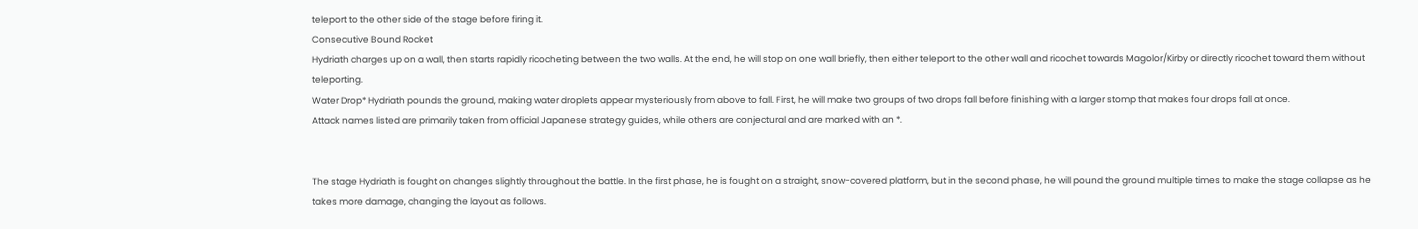teleport to the other side of the stage before firing it.
Consecutive Bound Rocket
Hydriath charges up on a wall, then starts rapidly ricocheting between the two walls. At the end, he will stop on one wall briefly, then either teleport to the other wall and ricochet towards Magolor/Kirby or directly ricochet toward them without teleporting.
Water Drop* Hydriath pounds the ground, making water droplets appear mysteriously from above to fall. First, he will make two groups of two drops fall before finishing with a larger stomp that makes four drops fall at once.
Attack names listed are primarily taken from official Japanese strategy guides, while others are conjectural and are marked with an *.


The stage Hydriath is fought on changes slightly throughout the battle. In the first phase, he is fought on a straight, snow-covered platform, but in the second phase, he will pound the ground multiple times to make the stage collapse as he takes more damage, changing the layout as follows.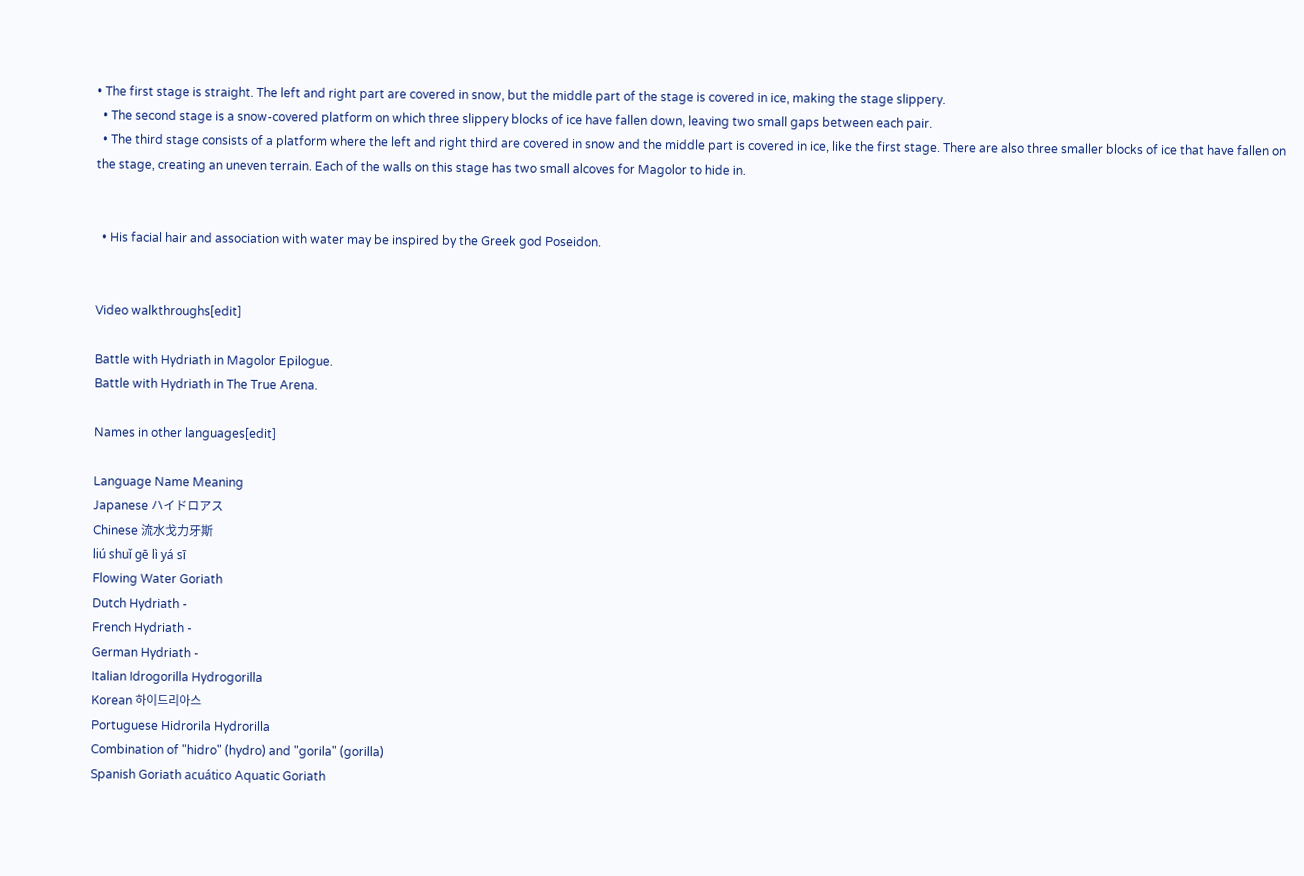• The first stage is straight. The left and right part are covered in snow, but the middle part of the stage is covered in ice, making the stage slippery.
  • The second stage is a snow-covered platform on which three slippery blocks of ice have fallen down, leaving two small gaps between each pair.
  • The third stage consists of a platform where the left and right third are covered in snow and the middle part is covered in ice, like the first stage. There are also three smaller blocks of ice that have fallen on the stage, creating an uneven terrain. Each of the walls on this stage has two small alcoves for Magolor to hide in.


  • His facial hair and association with water may be inspired by the Greek god Poseidon.


Video walkthroughs[edit]

Battle with Hydriath in Magolor Epilogue.
Battle with Hydriath in The True Arena.

Names in other languages[edit]

Language Name Meaning
Japanese ハイドロアス
Chinese 流水戈力牙斯
liú shuǐ gē lì yá sī
Flowing Water Goriath
Dutch Hydriath -
French Hydriath -
German Hydriath -
Italian Idrogorilla Hydrogorilla
Korean 하이드리아스
Portuguese Hidrorila Hydrorilla
Combination of "hidro" (hydro) and "gorila" (gorilla)
Spanish Goriath acuático Aquatic Goriath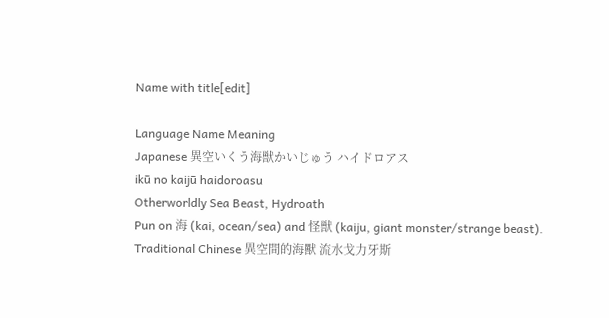Name with title[edit]

Language Name Meaning
Japanese 異空いくう海獣かいじゅう ハイドロアス
ikū no kaijū haidoroasu
Otherworldly Sea Beast, Hydroath
Pun on 海 (kai, ocean/sea) and 怪獣 (kaiju, giant monster/strange beast).
Traditional Chinese 異空間的海獸 流水戈力牙斯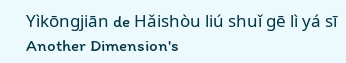Yìkōngjiān de Hǎishòu liú shuǐ gē lì yá sī
Another Dimension's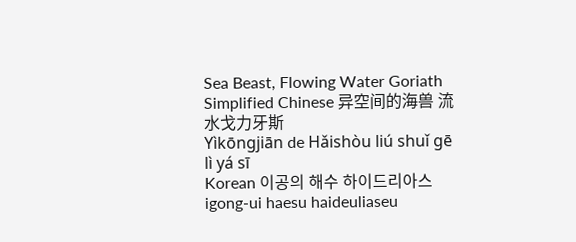Sea Beast, Flowing Water Goriath
Simplified Chinese 异空间的海兽 流水戈力牙斯
Yìkōngjiān de Hǎishòu liú shuǐ gē lì yá sī
Korean 이공의 해수 하이드리아스
igong-ui haesu haideuliaseu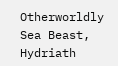Otherworldly Sea Beast, Hydriath